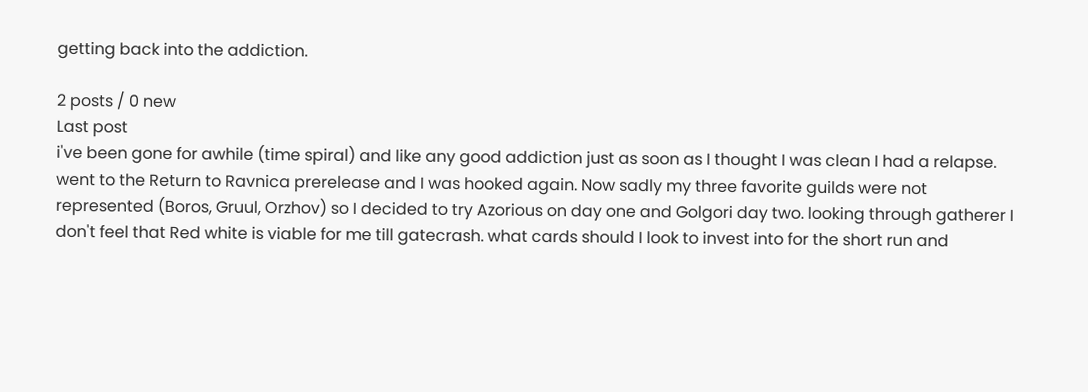getting back into the addiction.

2 posts / 0 new
Last post
i've been gone for awhile (time spiral) and like any good addiction just as soon as I thought I was clean I had a relapse. went to the Return to Ravnica prerelease and I was hooked again. Now sadly my three favorite guilds were not represented (Boros, Gruul, Orzhov) so I decided to try Azorious on day one and Golgori day two. looking through gatherer I don't feel that Red white is viable for me till gatecrash. what cards should I look to invest into for the short run and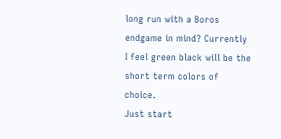long run with a Boros endgame in mind? Currently I feel green black will be the short term colors of choice.
Just start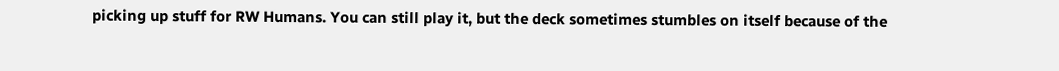picking up stuff for RW Humans. You can still play it, but the deck sometimes stumbles on itself because of the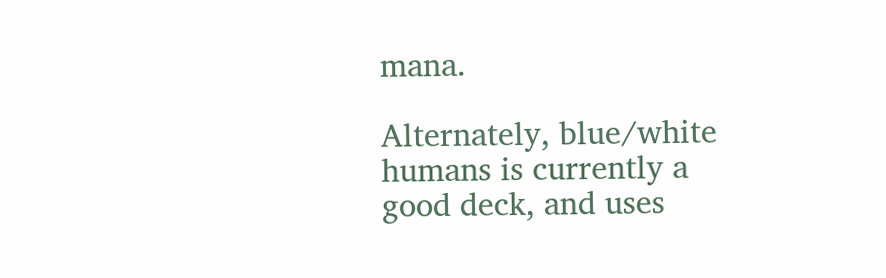mana.

Alternately, blue/white humans is currently a good deck, and uses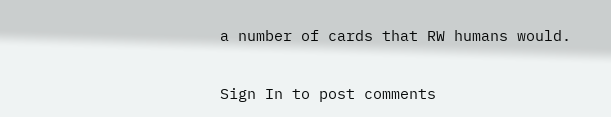a number of cards that RW humans would.


Sign In to post comments